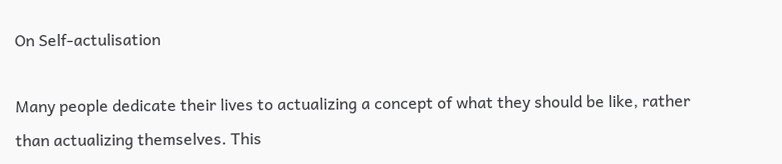On Self-actulisation

Many people dedicate their lives to actualizing a concept of what they should be like, rather than actualizing themselves. This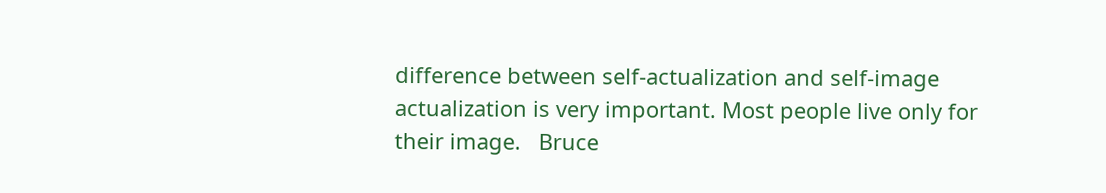difference between self-actualization and self-image actualization is very important. Most people live only for their image.   Bruce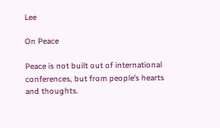Lee

On Peace

Peace is not built out of international conferences, but from people’s hearts and thoughts.